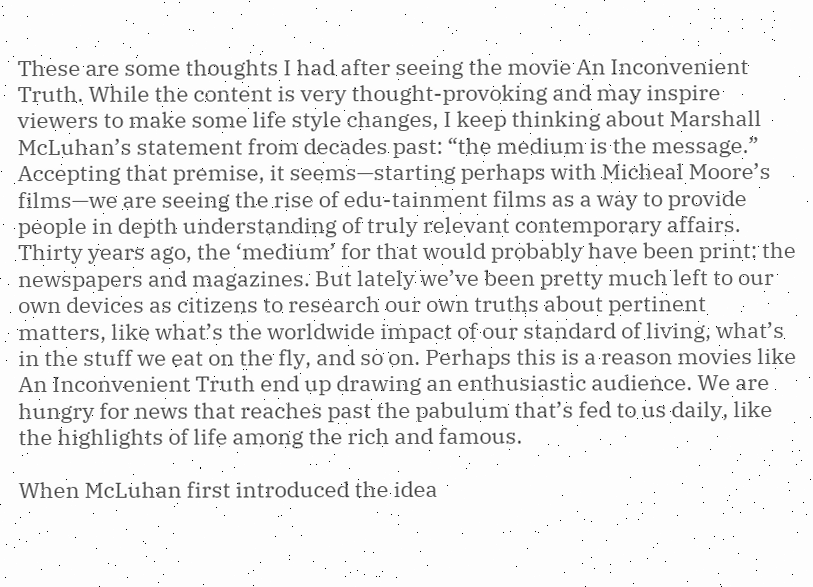These are some thoughts I had after seeing the movie An Inconvenient Truth. While the content is very thought-provoking and may inspire viewers to make some life style changes, I keep thinking about Marshall McLuhan’s statement from decades past: “the medium is the message.” Accepting that premise, it seems—starting perhaps with Micheal Moore’s films—we are seeing the rise of edu-tainment films as a way to provide people in depth understanding of truly relevant contemporary affairs. Thirty years ago, the ‘medium’ for that would probably have been print: the newspapers and magazines. But lately we’ve been pretty much left to our own devices as citizens to research our own truths about pertinent matters, like what’s the worldwide impact of our standard of living, what’s in the stuff we eat on the fly, and so on. Perhaps this is a reason movies like An Inconvenient Truth end up drawing an enthusiastic audience. We are hungry for news that reaches past the pabulum that’s fed to us daily, like the highlights of life among the rich and famous.

When McLuhan first introduced the idea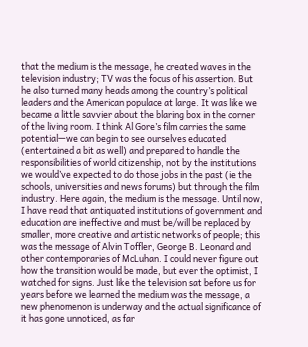that the medium is the message, he created waves in the television industry; TV was the focus of his assertion. But he also turned many heads among the country’s political leaders and the American populace at large. It was like we became a little savvier about the blaring box in the corner of the living room. I think Al Gore’s film carries the same potential—we can begin to see ourselves educated (entertained a bit as well) and prepared to handle the responsibilities of world citizenship, not by the institutions we would’ve expected to do those jobs in the past (ie the schools, universities and news forums) but through the film industry. Here again, the medium is the message. Until now, I have read that antiquated institutions of government and education are ineffective and must be/will be replaced by smaller, more creative and artistic networks of people; this was the message of Alvin Toffler, George B. Leonard and other contemporaries of McLuhan. I could never figure out how the transition would be made, but ever the optimist, I watched for signs. Just like the television sat before us for years before we learned the medium was the message, a new phenomenon is underway and the actual significance of it has gone unnoticed, as far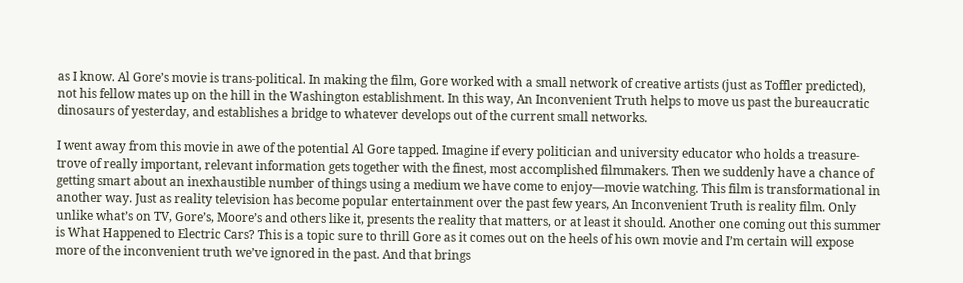as I know. Al Gore’s movie is trans-political. In making the film, Gore worked with a small network of creative artists (just as Toffler predicted), not his fellow mates up on the hill in the Washington establishment. In this way, An Inconvenient Truth helps to move us past the bureaucratic dinosaurs of yesterday, and establishes a bridge to whatever develops out of the current small networks.

I went away from this movie in awe of the potential Al Gore tapped. Imagine if every politician and university educator who holds a treasure-trove of really important, relevant information gets together with the finest, most accomplished filmmakers. Then we suddenly have a chance of getting smart about an inexhaustible number of things using a medium we have come to enjoy—movie watching. This film is transformational in another way. Just as reality television has become popular entertainment over the past few years, An Inconvenient Truth is reality film. Only unlike what’s on TV, Gore’s, Moore’s and others like it, presents the reality that matters, or at least it should. Another one coming out this summer is What Happened to Electric Cars? This is a topic sure to thrill Gore as it comes out on the heels of his own movie and I’m certain will expose more of the inconvenient truth we’ve ignored in the past. And that brings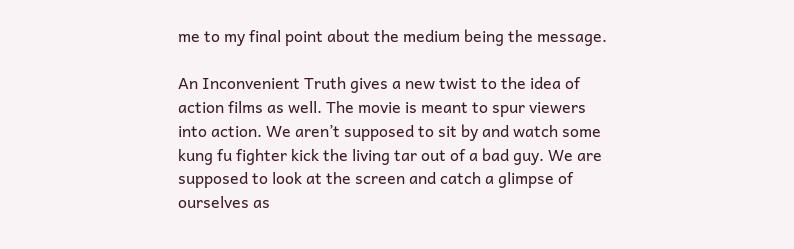me to my final point about the medium being the message.

An Inconvenient Truth gives a new twist to the idea of action films as well. The movie is meant to spur viewers into action. We aren’t supposed to sit by and watch some kung fu fighter kick the living tar out of a bad guy. We are supposed to look at the screen and catch a glimpse of ourselves as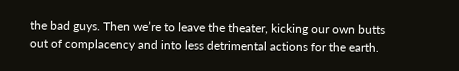the bad guys. Then we’re to leave the theater, kicking our own butts out of complacency and into less detrimental actions for the earth.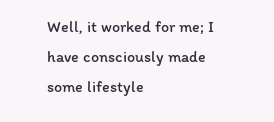Well, it worked for me; I have consciously made some lifestyle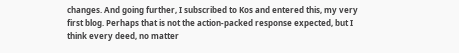changes. And going further, I subscribed to Kos and entered this, my very first blog. Perhaps that is not the action-packed response expected, but I think every deed, no matter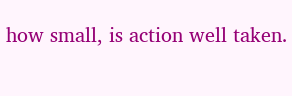how small, is action well taken.